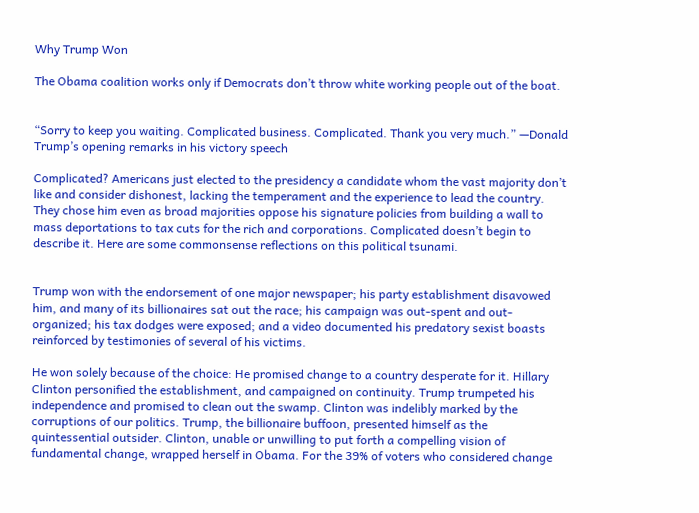Why Trump Won

The Obama coalition works only if Democrats don’t throw white working people out of the boat.


“Sorry to keep you waiting. Complicated business. Complicated. Thank you very much.” —Donald Trump’s opening remarks in his victory speech

Complicated? Americans just elected to the presidency a candidate whom the vast majority don’t like and consider dishonest, lacking the temperament and the experience to lead the country. They chose him even as broad majorities oppose his signature policies from building a wall to mass deportations to tax cuts for the rich and corporations. Complicated doesn’t begin to describe it. Here are some commonsense reflections on this political tsunami.


Trump won with the endorsement of one major newspaper; his party establishment disavowed him, and many of its billionaires sat out the race; his campaign was out-spent and out-organized; his tax dodges were exposed; and a video documented his predatory sexist boasts reinforced by testimonies of several of his victims.

He won solely because of the choice: He promised change to a country desperate for it. Hillary Clinton personified the establishment, and campaigned on continuity. Trump trumpeted his independence and promised to clean out the swamp. Clinton was indelibly marked by the corruptions of our politics. Trump, the billionaire buffoon, presented himself as the quintessential outsider. Clinton, unable or unwilling to put forth a compelling vision of fundamental change, wrapped herself in Obama. For the 39% of voters who considered change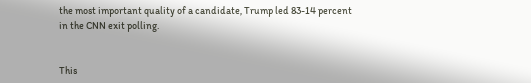the most important quality of a candidate, Trump led 83-14 percent in the CNN exit polling.


This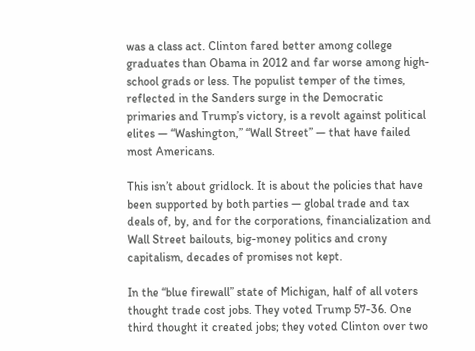was a class act. Clinton fared better among college graduates than Obama in 2012 and far worse among high-school grads or less. The populist temper of the times, reflected in the Sanders surge in the Democratic primaries and Trump’s victory, is a revolt against political elites — “Washington,” “Wall Street” — that have failed most Americans.

This isn’t about gridlock. It is about the policies that have been supported by both parties — global trade and tax deals of, by, and for the corporations, financialization and Wall Street bailouts, big-money politics and crony capitalism, decades of promises not kept.

In the “blue firewall” state of Michigan, half of all voters thought trade cost jobs. They voted Trump 57-36. One third thought it created jobs; they voted Clinton over two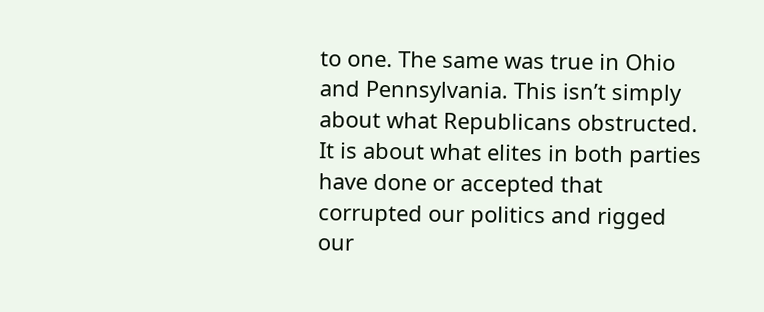to one. The same was true in Ohio and Pennsylvania. This isn’t simply about what Republicans obstructed. It is about what elites in both parties have done or accepted that corrupted our politics and rigged our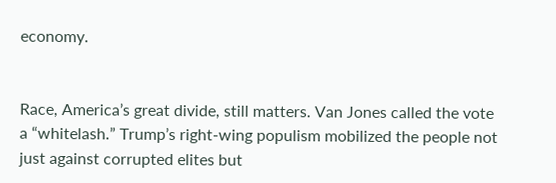economy.


Race, America’s great divide, still matters. Van Jones called the vote a “whitelash.” Trump’s right-wing populism mobilized the people not just against corrupted elites but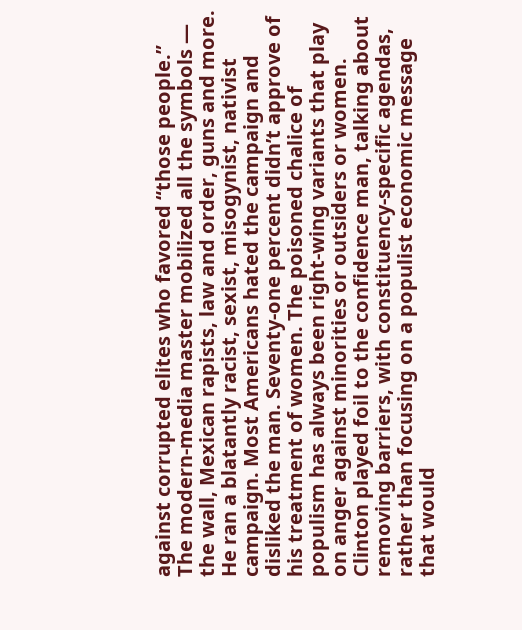against corrupted elites who favored “those people.” The modern-media master mobilized all the symbols — the wall, Mexican rapists, law and order, guns and more. He ran a blatantly racist, sexist, misogynist, nativist campaign. Most Americans hated the campaign and disliked the man. Seventy-one percent didn’t approve of his treatment of women. The poisoned chalice of populism has always been right-wing variants that play on anger against minorities or outsiders or women. Clinton played foil to the confidence man, talking about removing barriers, with constituency-specific agendas, rather than focusing on a populist economic message that would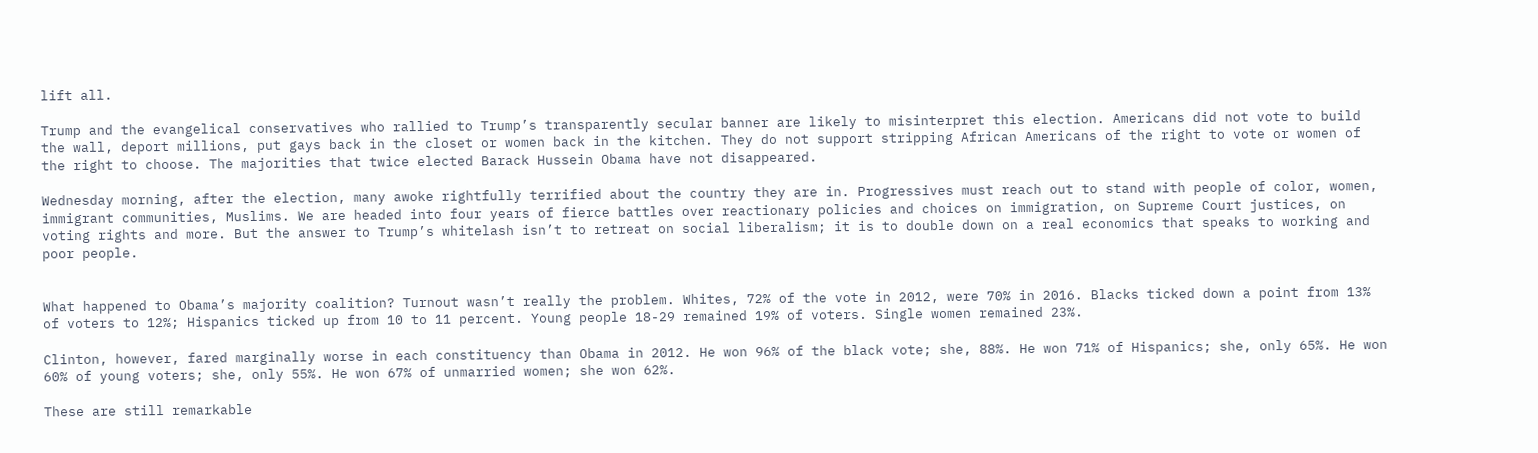lift all.

Trump and the evangelical conservatives who rallied to Trump’s transparently secular banner are likely to misinterpret this election. Americans did not vote to build the wall, deport millions, put gays back in the closet or women back in the kitchen. They do not support stripping African Americans of the right to vote or women of the right to choose. The majorities that twice elected Barack Hussein Obama have not disappeared.

Wednesday morning, after the election, many awoke rightfully terrified about the country they are in. Progressives must reach out to stand with people of color, women, immigrant communities, Muslims. We are headed into four years of fierce battles over reactionary policies and choices on immigration, on Supreme Court justices, on voting rights and more. But the answer to Trump’s whitelash isn’t to retreat on social liberalism; it is to double down on a real economics that speaks to working and poor people.


What happened to Obama’s majority coalition? Turnout wasn’t really the problem. Whites, 72% of the vote in 2012, were 70% in 2016. Blacks ticked down a point from 13% of voters to 12%; Hispanics ticked up from 10 to 11 percent. Young people 18-29 remained 19% of voters. Single women remained 23%.

Clinton, however, fared marginally worse in each constituency than Obama in 2012. He won 96% of the black vote; she, 88%. He won 71% of Hispanics; she, only 65%. He won 60% of young voters; she, only 55%. He won 67% of unmarried women; she won 62%.

These are still remarkable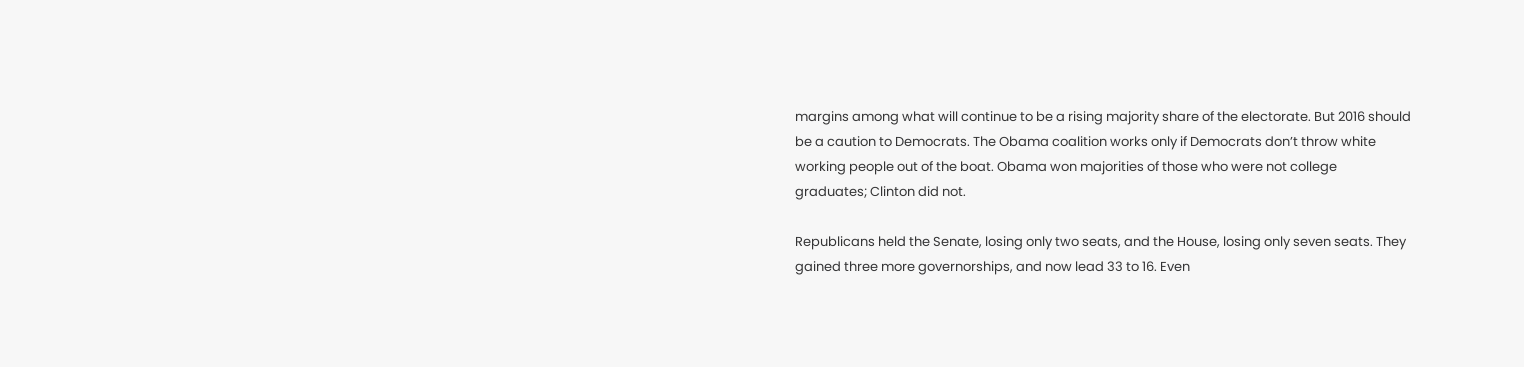margins among what will continue to be a rising majority share of the electorate. But 2016 should be a caution to Democrats. The Obama coalition works only if Democrats don’t throw white working people out of the boat. Obama won majorities of those who were not college graduates; Clinton did not.

Republicans held the Senate, losing only two seats, and the House, losing only seven seats. They gained three more governorships, and now lead 33 to 16. Even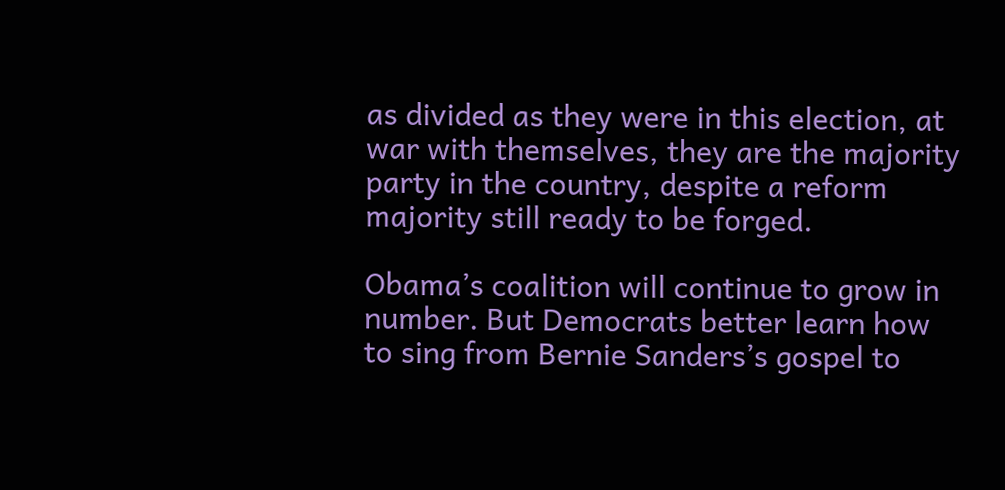as divided as they were in this election, at war with themselves, they are the majority party in the country, despite a reform majority still ready to be forged.

Obama’s coalition will continue to grow in number. But Democrats better learn how to sing from Bernie Sanders’s gospel to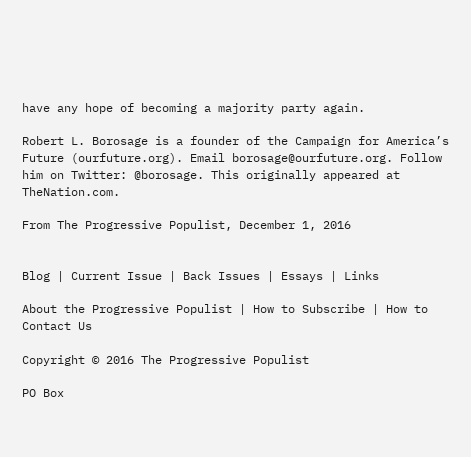have any hope of becoming a majority party again.

Robert L. Borosage is a founder of the Campaign for America’s Future (ourfuture.org). Email borosage@ourfuture.org. Follow him on Twitter: @borosage. This originally appeared at TheNation.com.

From The Progressive Populist, December 1, 2016


Blog | Current Issue | Back Issues | Essays | Links

About the Progressive Populist | How to Subscribe | How to Contact Us

Copyright © 2016 The Progressive Populist

PO Box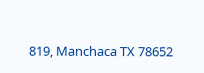819, Manchaca TX 78652